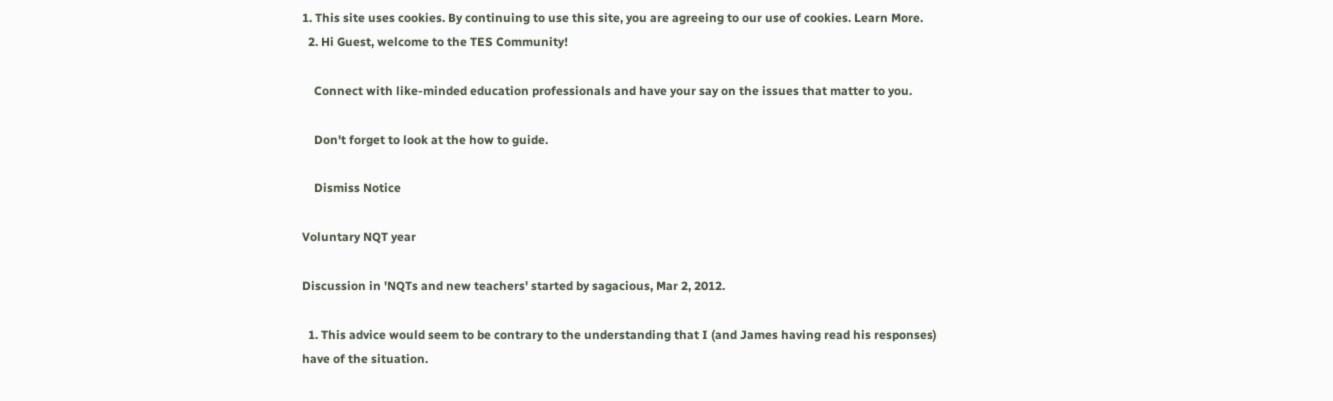1. This site uses cookies. By continuing to use this site, you are agreeing to our use of cookies. Learn More.
  2. Hi Guest, welcome to the TES Community!

    Connect with like-minded education professionals and have your say on the issues that matter to you.

    Don't forget to look at the how to guide.

    Dismiss Notice

Voluntary NQT year

Discussion in 'NQTs and new teachers' started by sagacious, Mar 2, 2012.

  1. This advice would seem to be contrary to the understanding that I (and James having read his responses) have of the situation.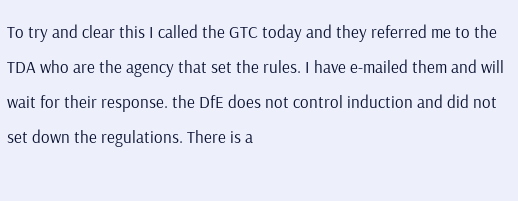To try and clear this I called the GTC today and they referred me to the TDA who are the agency that set the rules. I have e-mailed them and will wait for their response. the DfE does not control induction and did not set down the regulations. There is a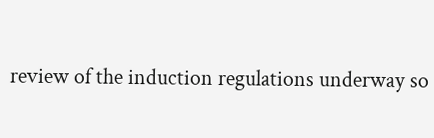review of the induction regulations underway so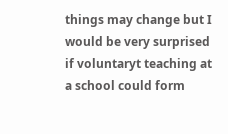things may change but I would be very surprised if voluntaryt teaching at a school could form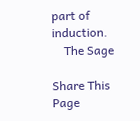part of induction.
    The Sage

Share This Page